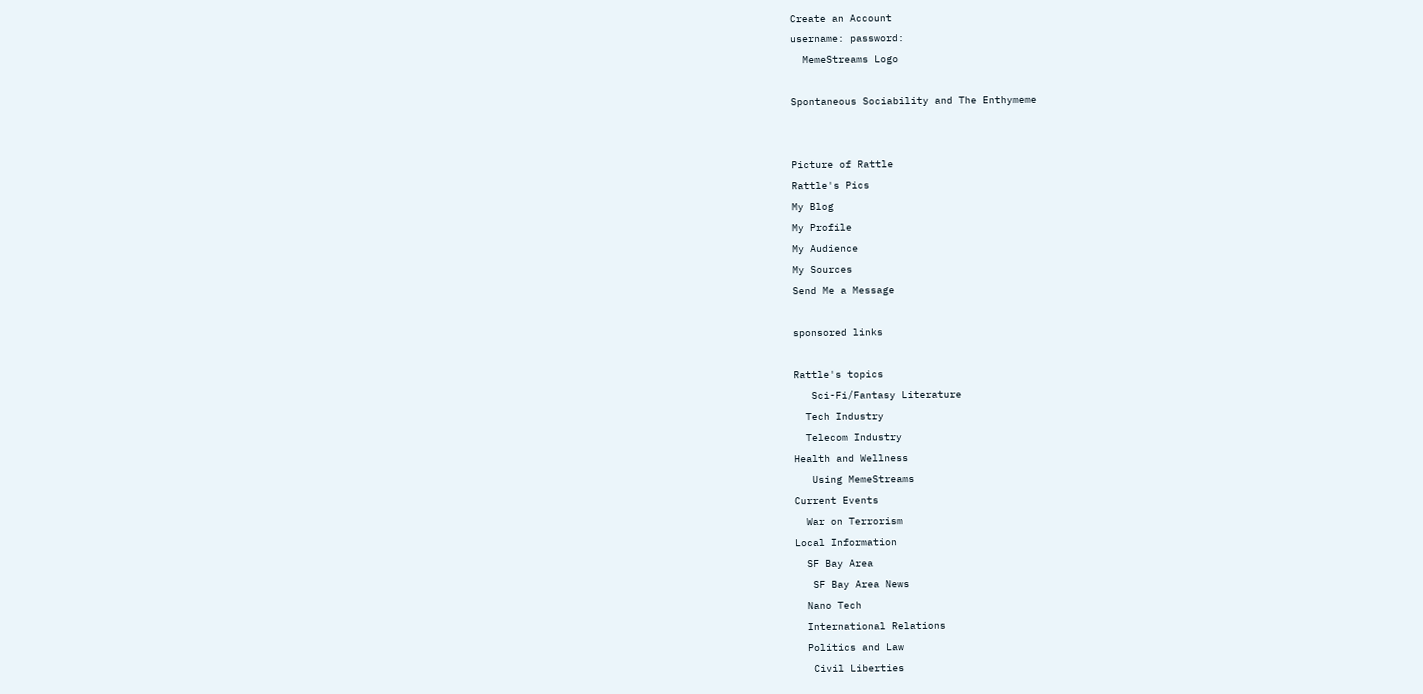Create an Account
username: password:
  MemeStreams Logo

Spontaneous Sociability and The Enthymeme


Picture of Rattle
Rattle's Pics
My Blog
My Profile
My Audience
My Sources
Send Me a Message

sponsored links

Rattle's topics
   Sci-Fi/Fantasy Literature
  Tech Industry
  Telecom Industry
Health and Wellness
   Using MemeStreams
Current Events
  War on Terrorism
Local Information
  SF Bay Area
   SF Bay Area News
  Nano Tech
  International Relations
  Politics and Law
   Civil Liberties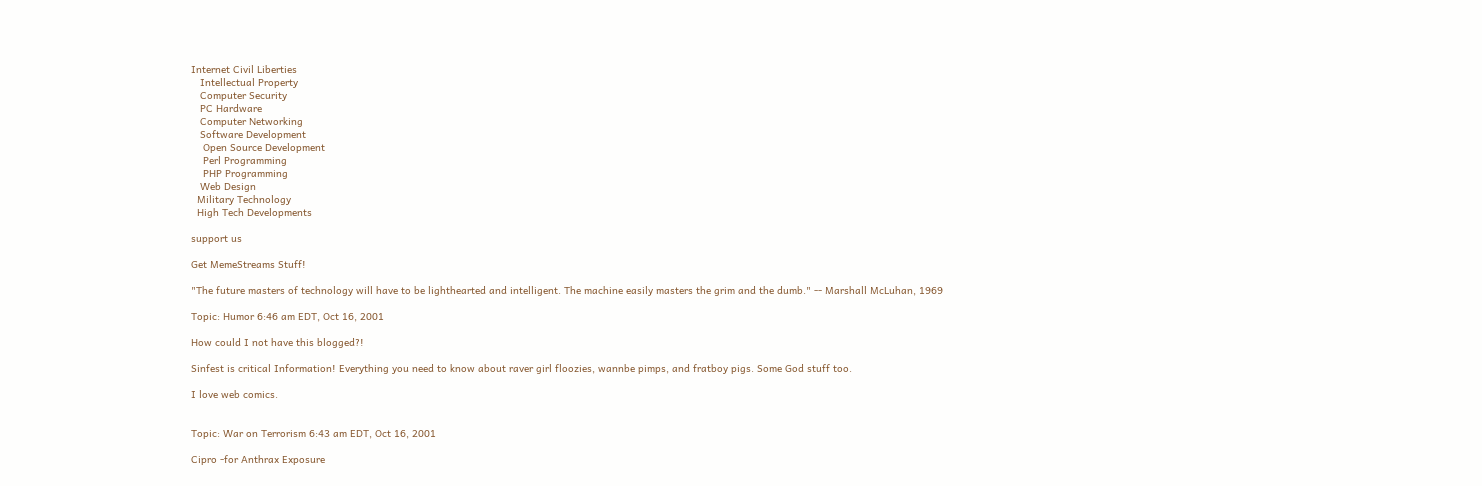Internet Civil Liberties
   Intellectual Property
   Computer Security
   PC Hardware
   Computer Networking
   Software Development
    Open Source Development
    Perl Programming
    PHP Programming
   Web Design
  Military Technology
  High Tech Developments

support us

Get MemeStreams Stuff!

"The future masters of technology will have to be lighthearted and intelligent. The machine easily masters the grim and the dumb." -- Marshall McLuhan, 1969

Topic: Humor 6:46 am EDT, Oct 16, 2001

How could I not have this blogged?!

Sinfest is critical Information! Everything you need to know about raver girl floozies, wannbe pimps, and fratboy pigs. Some God stuff too.

I love web comics.


Topic: War on Terrorism 6:43 am EDT, Oct 16, 2001

Cipro -for Anthrax Exposure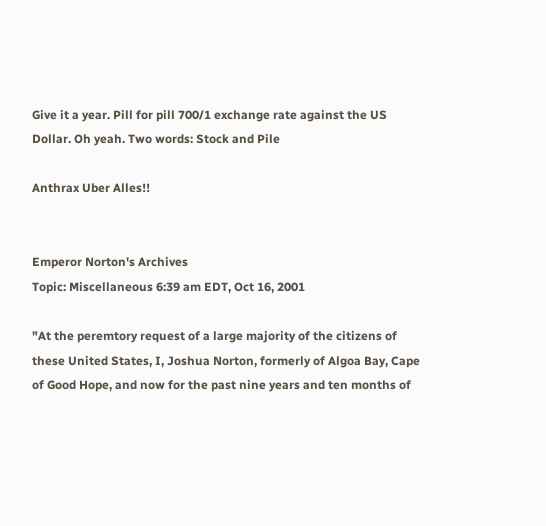Give it a year. Pill for pill 700/1 exchange rate against the US Dollar. Oh yeah. Two words: Stock and Pile

Anthrax Uber Alles!!


Emperor Norton's Archives
Topic: Miscellaneous 6:39 am EDT, Oct 16, 2001

"At the peremtory request of a large majority of the citizens of these United States, I, Joshua Norton, formerly of Algoa Bay, Cape of Good Hope, and now for the past nine years and ten months of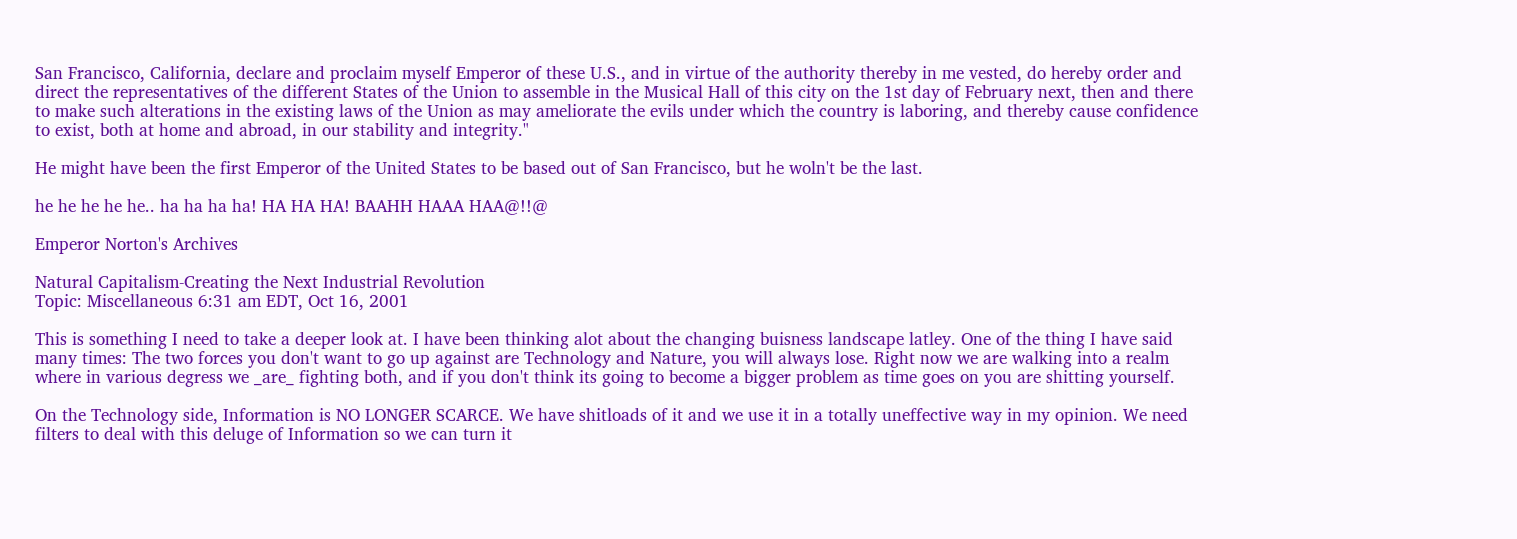San Francisco, California, declare and proclaim myself Emperor of these U.S., and in virtue of the authority thereby in me vested, do hereby order and direct the representatives of the different States of the Union to assemble in the Musical Hall of this city on the 1st day of February next, then and there to make such alterations in the existing laws of the Union as may ameliorate the evils under which the country is laboring, and thereby cause confidence to exist, both at home and abroad, in our stability and integrity."

He might have been the first Emperor of the United States to be based out of San Francisco, but he woln't be the last.

he he he he he.. ha ha ha ha! HA HA HA! BAAHH HAAA HAA@!!@

Emperor Norton's Archives

Natural Capitalism-Creating the Next Industrial Revolution
Topic: Miscellaneous 6:31 am EDT, Oct 16, 2001

This is something I need to take a deeper look at. I have been thinking alot about the changing buisness landscape latley. One of the thing I have said many times: The two forces you don't want to go up against are Technology and Nature, you will always lose. Right now we are walking into a realm where in various degress we _are_ fighting both, and if you don't think its going to become a bigger problem as time goes on you are shitting yourself.

On the Technology side, Information is NO LONGER SCARCE. We have shitloads of it and we use it in a totally uneffective way in my opinion. We need filters to deal with this deluge of Information so we can turn it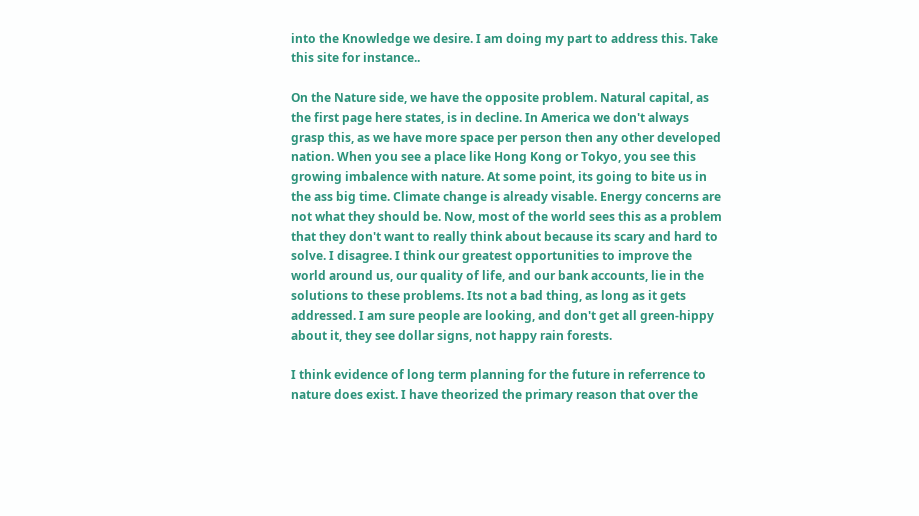into the Knowledge we desire. I am doing my part to address this. Take this site for instance..

On the Nature side, we have the opposite problem. Natural capital, as the first page here states, is in decline. In America we don't always grasp this, as we have more space per person then any other developed nation. When you see a place like Hong Kong or Tokyo, you see this growing imbalence with nature. At some point, its going to bite us in the ass big time. Climate change is already visable. Energy concerns are not what they should be. Now, most of the world sees this as a problem that they don't want to really think about because its scary and hard to solve. I disagree. I think our greatest opportunities to improve the world around us, our quality of life, and our bank accounts, lie in the solutions to these problems. Its not a bad thing, as long as it gets addressed. I am sure people are looking, and don't get all green-hippy about it, they see dollar signs, not happy rain forests.

I think evidence of long term planning for the future in referrence to nature does exist. I have theorized the primary reason that over the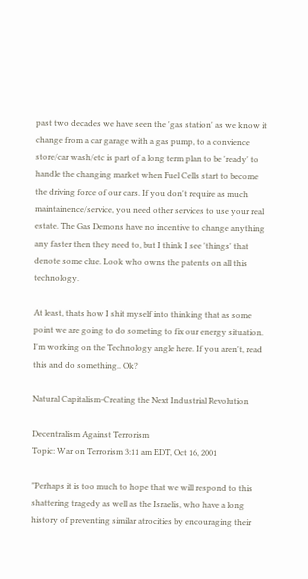past two decades we have seen the 'gas station' as we know it change from a car garage with a gas pump, to a convience store/car wash/etc is part of a long term plan to be 'ready' to handle the changing market when Fuel Cells start to become the driving force of our cars. If you don't require as much maintainence/service, you need other services to use your real estate. The Gas Demons have no incentive to change anything any faster then they need to, but I think I see 'things' that denote some clue. Look who owns the patents on all this technology.

At least, thats how I shit myself into thinking that as some point we are going to do someting to fix our energy situation. I'm working on the Technology angle here. If you aren't, read this and do something.. Ok?

Natural Capitalism-Creating the Next Industrial Revolution

Decentralism Against Terrorism
Topic: War on Terrorism 3:11 am EDT, Oct 16, 2001

"Perhaps it is too much to hope that we will respond to this shattering tragedy as well as the Israelis, who have a long history of preventing similar atrocities by encouraging their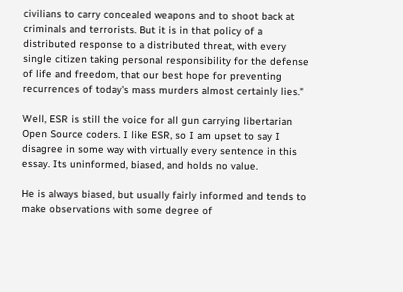civilians to carry concealed weapons and to shoot back at criminals and terrorists. But it is in that policy of a distributed response to a distributed threat, with every single citizen taking personal responsibility for the defense of life and freedom, that our best hope for preventing recurrences of today's mass murders almost certainly lies."

Well, ESR is still the voice for all gun carrying libertarian Open Source coders. I like ESR, so I am upset to say I disagree in some way with virtually every sentence in this essay. Its uninformed, biased, and holds no value.

He is always biased, but usually fairly informed and tends to make observations with some degree of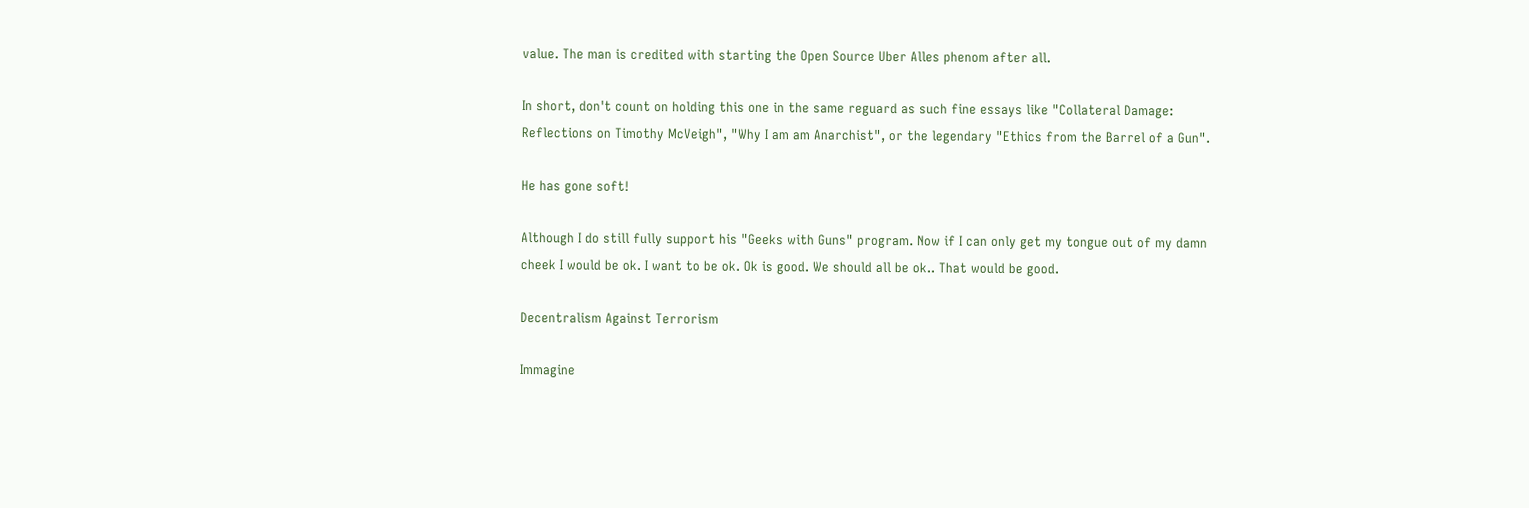value. The man is credited with starting the Open Source Uber Alles phenom after all.

In short, don't count on holding this one in the same reguard as such fine essays like "Collateral Damage: Reflections on Timothy McVeigh", "Why I am am Anarchist", or the legendary "Ethics from the Barrel of a Gun".

He has gone soft!

Although I do still fully support his "Geeks with Guns" program. Now if I can only get my tongue out of my damn cheek I would be ok. I want to be ok. Ok is good. We should all be ok.. That would be good.

Decentralism Against Terrorism

Immagine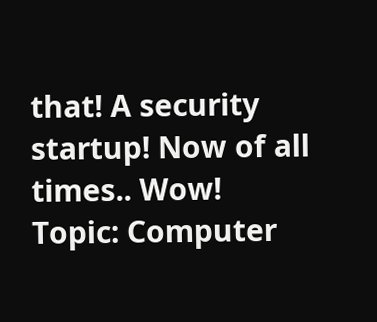that! A security startup! Now of all times.. Wow!
Topic: Computer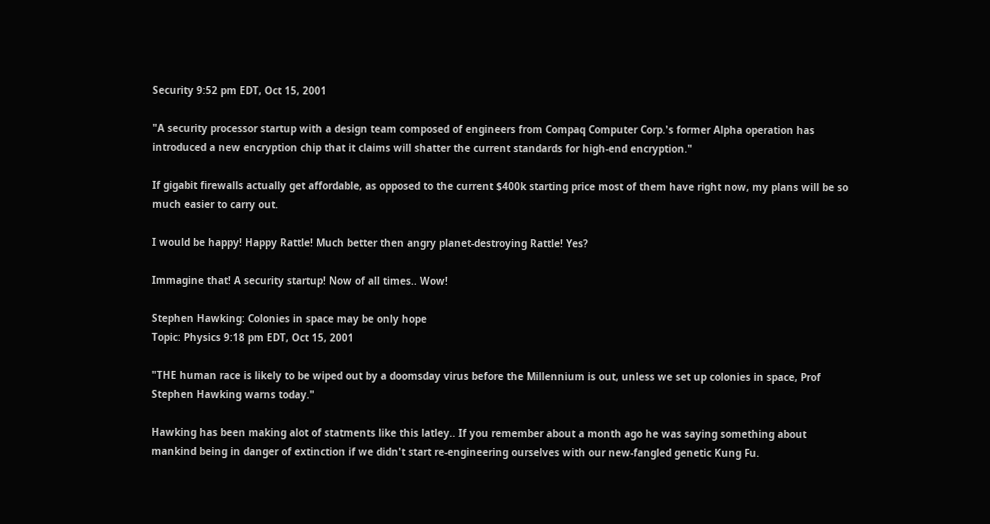Security 9:52 pm EDT, Oct 15, 2001

"A security processor startup with a design team composed of engineers from Compaq Computer Corp.'s former Alpha operation has introduced a new encryption chip that it claims will shatter the current standards for high-end encryption."

If gigabit firewalls actually get affordable, as opposed to the current $400k starting price most of them have right now, my plans will be so much easier to carry out.

I would be happy! Happy Rattle! Much better then angry planet-destroying Rattle! Yes?

Immagine that! A security startup! Now of all times.. Wow!

Stephen Hawking: Colonies in space may be only hope
Topic: Physics 9:18 pm EDT, Oct 15, 2001

"THE human race is likely to be wiped out by a doomsday virus before the Millennium is out, unless we set up colonies in space, Prof Stephen Hawking warns today."

Hawking has been making alot of statments like this latley.. If you remember about a month ago he was saying something about mankind being in danger of extinction if we didn't start re-engineering ourselves with our new-fangled genetic Kung Fu.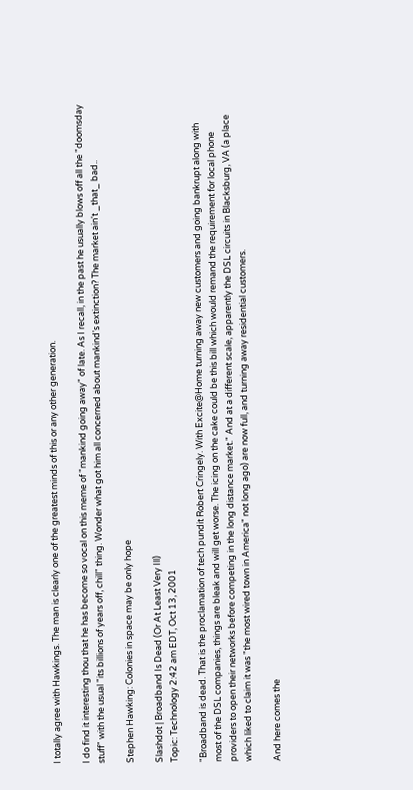I totally agree with Hawkings. The man is clearly one of the greatest minds of this or any other generation.

I do find it interesting thou that he has become so vocal on this meme of "mankind going away" of late. As I recall, in the past he usually blows off all the "doomsday stuff" with the usual "its billions of years off, chill" thing. Wonder what got him all concerned about mankind's extinction? The market ain't _that_ bad..

Stephen Hawking: Colonies in space may be only hope

Slashdot | Broadband Is Dead (Or At Least Very Ill)
Topic: Technology 2:42 am EDT, Oct 13, 2001

"Broadband is dead. That is the proclamation of tech pundit Robert Cringely. With Excite@Home turning away new customers and going bankrupt along with most of the DSL companies, things are bleak and will get worse. The icing on the cake could be this bill which would remand the requirement for local phone providers to open their networks before competing in the long distance market." And at a different scale, apparently the DSL circuits in Blacksburg, VA (a place which liked to claim it was "the most wired town in America" not long ago) are now full, and turning away residential customers.

And here comes the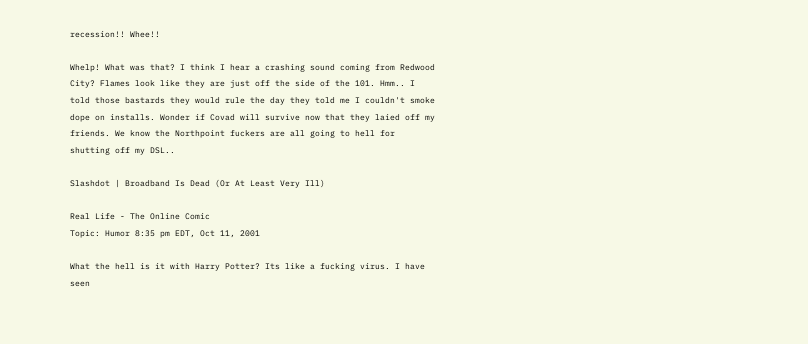recession!! Whee!!

Whelp! What was that? I think I hear a crashing sound coming from Redwood City? Flames look like they are just off the side of the 101. Hmm.. I told those bastards they would rule the day they told me I couldn't smoke dope on installs. Wonder if Covad will survive now that they laied off my friends. We know the Northpoint fuckers are all going to hell for shutting off my DSL..

Slashdot | Broadband Is Dead (Or At Least Very Ill)

Real Life - The Online Comic
Topic: Humor 8:35 pm EDT, Oct 11, 2001

What the hell is it with Harry Potter? Its like a fucking virus. I have seen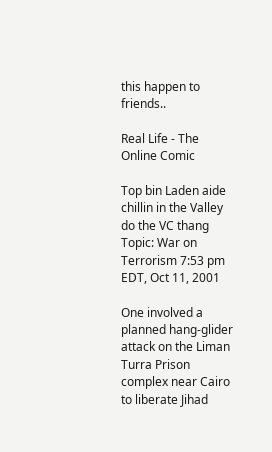this happen to friends..

Real Life - The Online Comic

Top bin Laden aide chillin in the Valley do the VC thang
Topic: War on Terrorism 7:53 pm EDT, Oct 11, 2001

One involved a planned hang-glider attack on the Liman Turra Prison complex near Cairo to liberate Jihad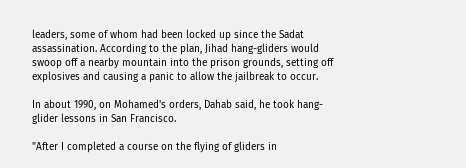leaders, some of whom had been locked up since the Sadat assassination. According to the plan, Jihad hang-gliders would swoop off a nearby mountain into the prison grounds, setting off explosives and causing a panic to allow the jailbreak to occur.

In about 1990, on Mohamed's orders, Dahab said, he took hang-glider lessons in San Francisco.

"After I completed a course on the flying of gliders in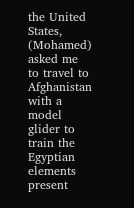the United States, (Mohamed) asked me to travel to Afghanistan with a model glider to train the Egyptian elements present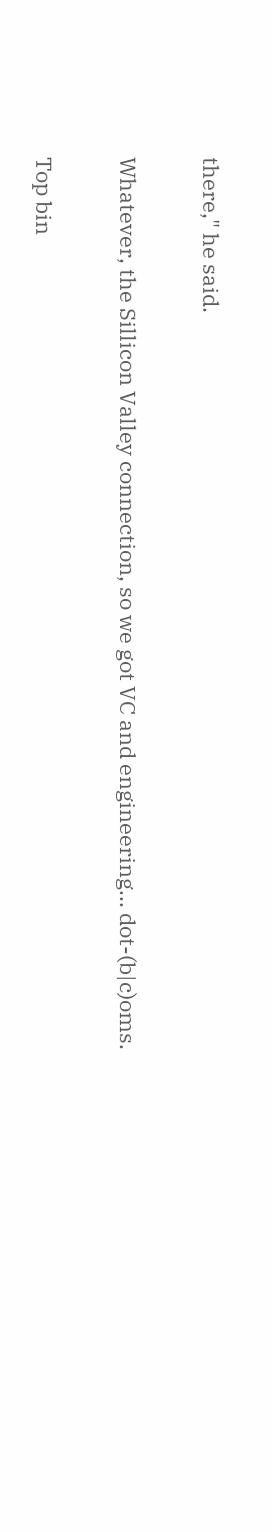there," he said.

Whatever, the Sillicon Valley connection, so we got VC and engineering... dot-(b|c)oms.

Top bin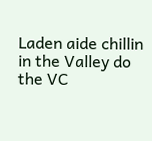Laden aide chillin in the Valley do the VC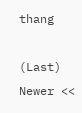thang

(Last) Newer <<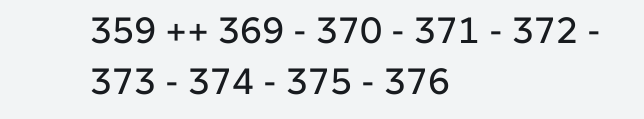359 ++ 369 - 370 - 371 - 372 - 373 - 374 - 375 - 376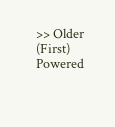>> Older (First)
Powered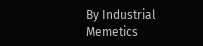By Industrial Memetics